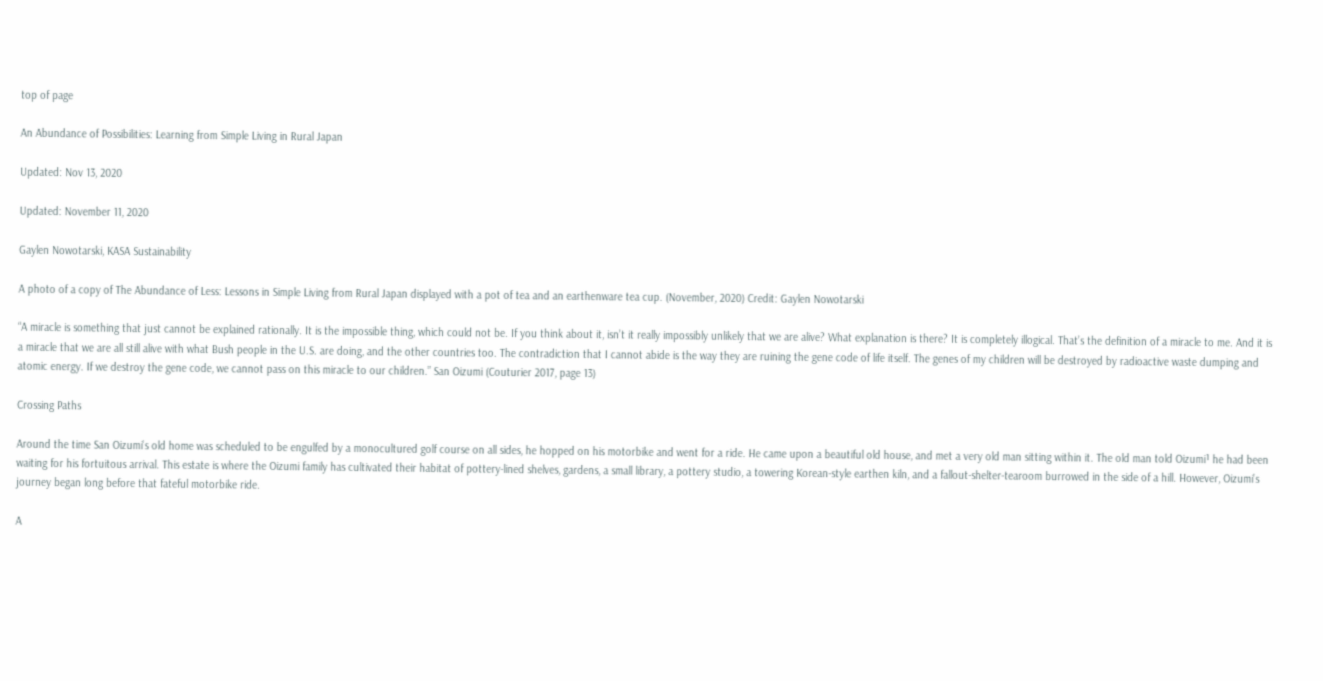top of page

An Abundance of Possibilities: Learning from Simple Living in Rural Japan

Updated: Nov 13, 2020

Updated: November 11, 2020

Gaylen Nowotarski, KASA Sustainability

A photo of a copy of The Abundance of Less: Lessons in Simple Living from Rural Japan displayed with a pot of tea and an earthenware tea cup. (November, 2020) Credit: Gaylen Nowotarski

“A miracle is something that just cannot be explained rationally. It is the impossible thing, which could not be. If you think about it, isn’t it really impossibly unlikely that we are alive? What explanation is there? It is completely illogical. That’s the definition of a miracle to me. And it is a miracle that we are all still alive with what Bush people in the U.S. are doing, and the other countries too. The contradiction that I cannot abide is the way they are ruining the gene code of life itself. The genes of my children will be destroyed by radioactive waste dumping and atomic energy. If we destroy the gene code, we cannot pass on this miracle to our children.” San Oizumi (Couturier 2017, page 13)

Crossing Paths

Around the time San Oizumi’s old home was scheduled to be engulfed by a monocultured golf course on all sides, he hopped on his motorbike and went for a ride. He came upon a beautiful old house, and met a very old man sitting within it. The old man told Oizumi¹ he had been waiting for his fortuitous arrival. This estate is where the Oizumi family has cultivated their habitat of pottery-lined shelves, gardens, a small library, a pottery studio, a towering Korean-style earthen kiln, and a fallout-shelter-tearoom burrowed in the side of a hill. However, Oizumi’s journey began long before that fateful motorbike ride.

A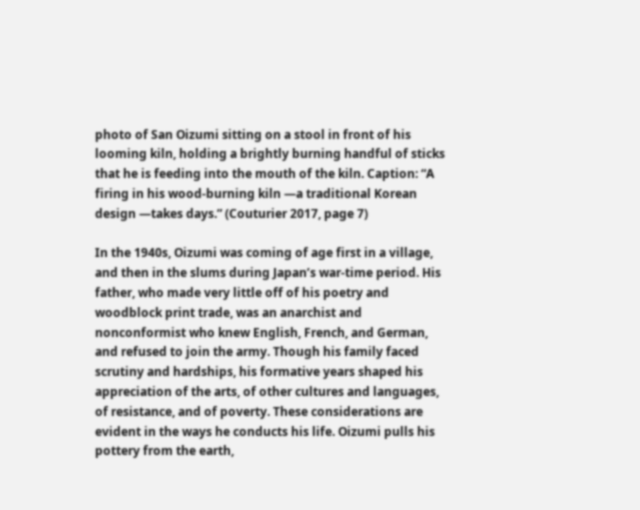photo of San Oizumi sitting on a stool in front of his looming kiln, holding a brightly burning handful of sticks that he is feeding into the mouth of the kiln. Caption: “A firing in his wood-burning kiln —a traditional Korean design —takes days.” (Couturier 2017, page 7)

In the 1940s, Oizumi was coming of age first in a village, and then in the slums during Japan’s war-time period. His father, who made very little off of his poetry and woodblock print trade, was an anarchist and nonconformist who knew English, French, and German, and refused to join the army. Though his family faced scrutiny and hardships, his formative years shaped his appreciation of the arts, of other cultures and languages, of resistance, and of poverty. These considerations are evident in the ways he conducts his life. Oizumi pulls his pottery from the earth,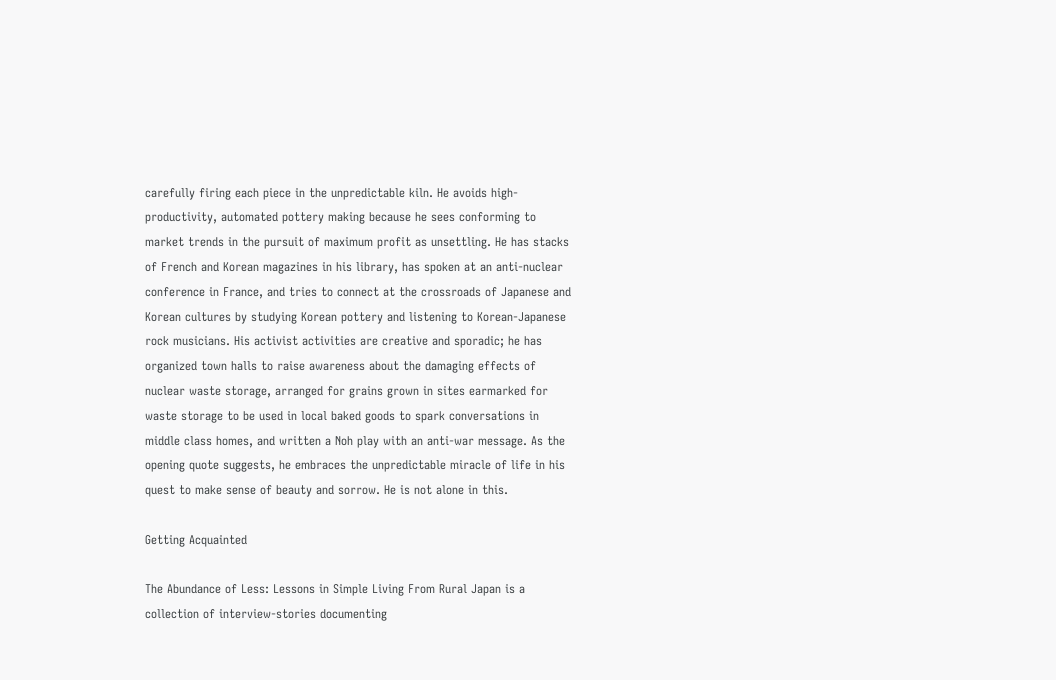carefully firing each piece in the unpredictable kiln. He avoids high-productivity, automated pottery making because he sees conforming to market trends in the pursuit of maximum profit as unsettling. He has stacks of French and Korean magazines in his library, has spoken at an anti-nuclear conference in France, and tries to connect at the crossroads of Japanese and Korean cultures by studying Korean pottery and listening to Korean-Japanese rock musicians. His activist activities are creative and sporadic; he has organized town halls to raise awareness about the damaging effects of nuclear waste storage, arranged for grains grown in sites earmarked for waste storage to be used in local baked goods to spark conversations in middle class homes, and written a Noh play with an anti-war message. As the opening quote suggests, he embraces the unpredictable miracle of life in his quest to make sense of beauty and sorrow. He is not alone in this.

Getting Acquainted

The Abundance of Less: Lessons in Simple Living From Rural Japan is a collection of interview-stories documenting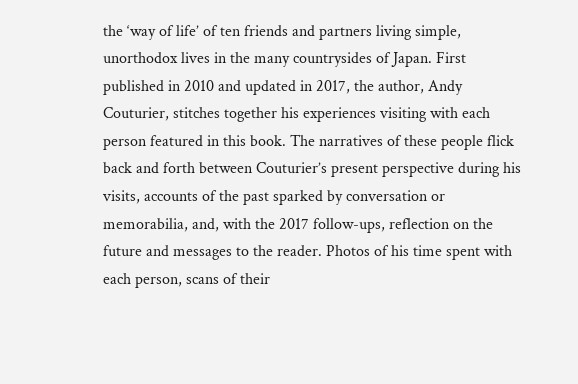the ‘way of life’ of ten friends and partners living simple, unorthodox lives in the many countrysides of Japan. First published in 2010 and updated in 2017, the author, Andy Couturier, stitches together his experiences visiting with each person featured in this book. The narratives of these people flick back and forth between Couturier’s present perspective during his visits, accounts of the past sparked by conversation or memorabilia, and, with the 2017 follow-ups, reflection on the future and messages to the reader. Photos of his time spent with each person, scans of their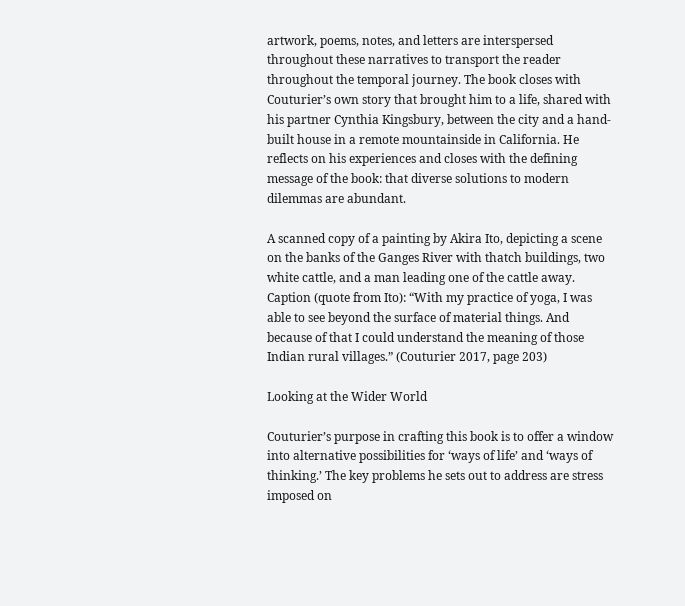artwork, poems, notes, and letters are interspersed throughout these narratives to transport the reader throughout the temporal journey. The book closes with Couturier’s own story that brought him to a life, shared with his partner Cynthia Kingsbury, between the city and a hand-built house in a remote mountainside in California. He reflects on his experiences and closes with the defining message of the book: that diverse solutions to modern dilemmas are abundant.

A scanned copy of a painting by Akira Ito, depicting a scene on the banks of the Ganges River with thatch buildings, two white cattle, and a man leading one of the cattle away. Caption (quote from Ito): “With my practice of yoga, I was able to see beyond the surface of material things. And because of that I could understand the meaning of those Indian rural villages.” (Couturier 2017, page 203)

Looking at the Wider World

Couturier’s purpose in crafting this book is to offer a window into alternative possibilities for ‘ways of life’ and ‘ways of thinking.’ The key problems he sets out to address are stress imposed on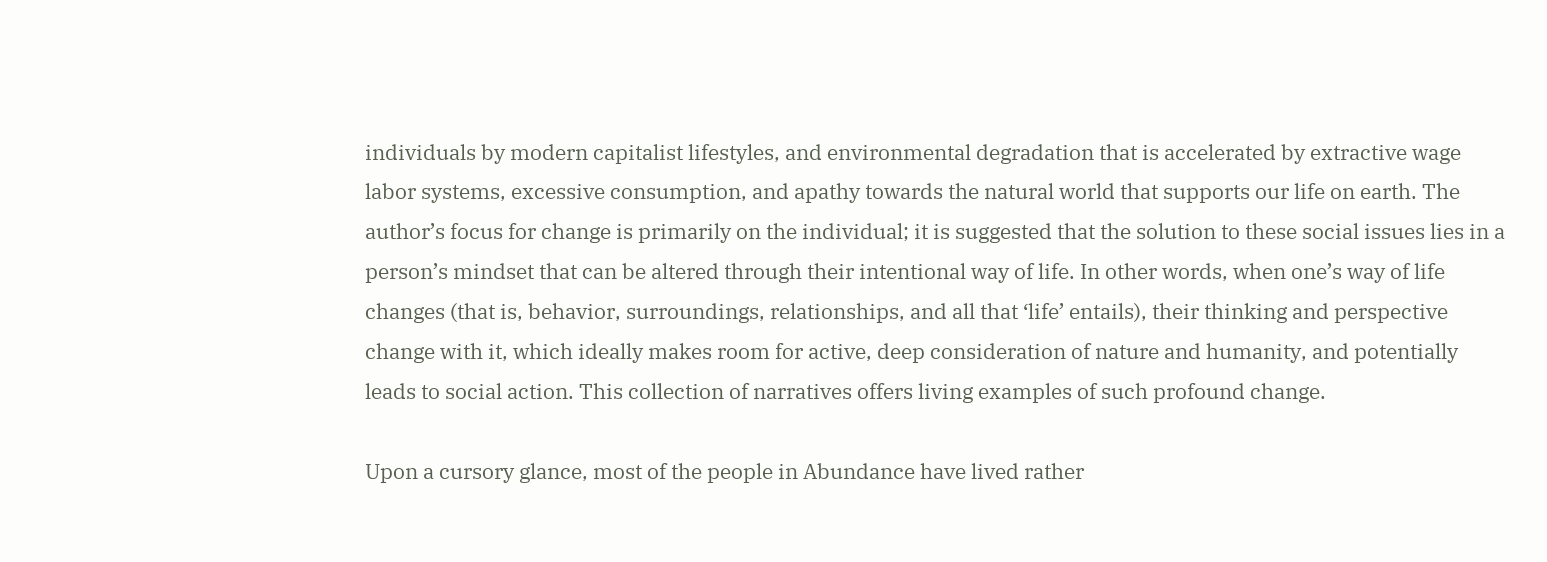individuals by modern capitalist lifestyles, and environmental degradation that is accelerated by extractive wage labor systems, excessive consumption, and apathy towards the natural world that supports our life on earth. The author’s focus for change is primarily on the individual; it is suggested that the solution to these social issues lies in a person’s mindset that can be altered through their intentional way of life. In other words, when one’s way of life changes (that is, behavior, surroundings, relationships, and all that ‘life’ entails), their thinking and perspective change with it, which ideally makes room for active, deep consideration of nature and humanity, and potentially leads to social action. This collection of narratives offers living examples of such profound change.

Upon a cursory glance, most of the people in Abundance have lived rather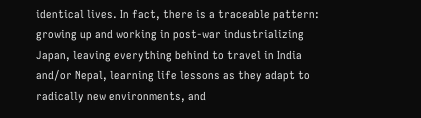identical lives. In fact, there is a traceable pattern: growing up and working in post-war industrializing Japan, leaving everything behind to travel in India and/or Nepal, learning life lessons as they adapt to radically new environments, and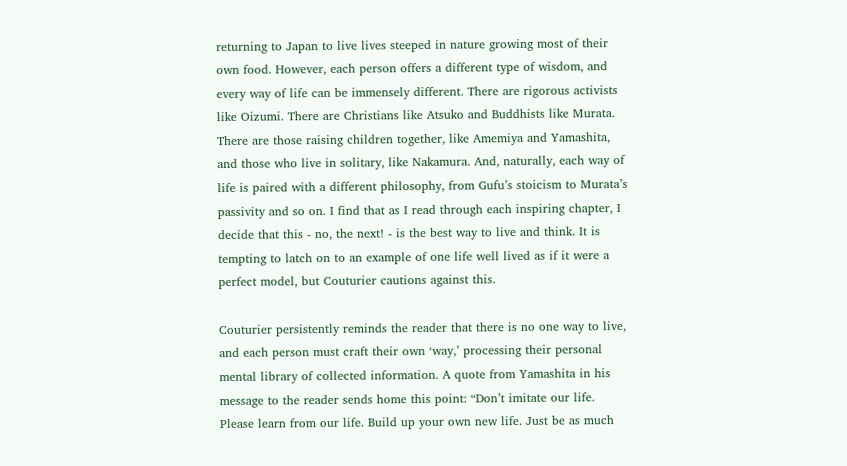returning to Japan to live lives steeped in nature growing most of their own food. However, each person offers a different type of wisdom, and every way of life can be immensely different. There are rigorous activists like Oizumi. There are Christians like Atsuko and Buddhists like Murata. There are those raising children together, like Amemiya and Yamashita, and those who live in solitary, like Nakamura. And, naturally, each way of life is paired with a different philosophy, from Gufu’s stoicism to Murata’s passivity and so on. I find that as I read through each inspiring chapter, I decide that this - no, the next! - is the best way to live and think. It is tempting to latch on to an example of one life well lived as if it were a perfect model, but Couturier cautions against this.

Couturier persistently reminds the reader that there is no one way to live, and each person must craft their own ‘way,’ processing their personal mental library of collected information. A quote from Yamashita in his message to the reader sends home this point: “Don’t imitate our life. Please learn from our life. Build up your own new life. Just be as much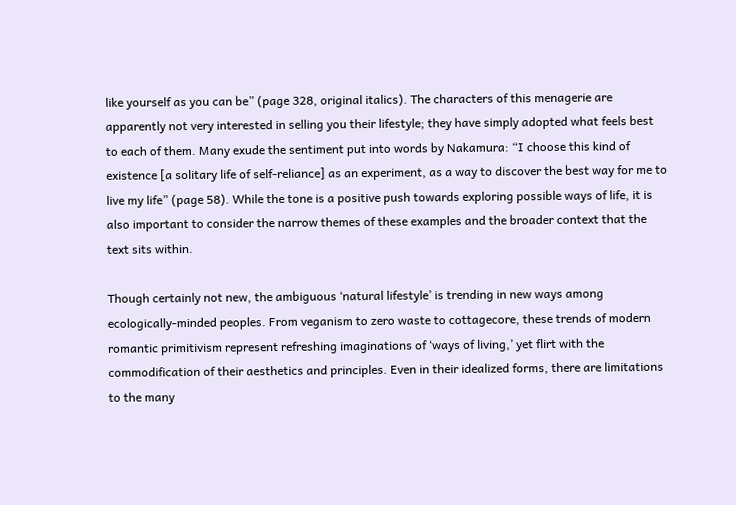like yourself as you can be” (page 328, original italics). The characters of this menagerie are apparently not very interested in selling you their lifestyle; they have simply adopted what feels best to each of them. Many exude the sentiment put into words by Nakamura: “I choose this kind of existence [a solitary life of self-reliance] as an experiment, as a way to discover the best way for me to live my life” (page 58). While the tone is a positive push towards exploring possible ways of life, it is also important to consider the narrow themes of these examples and the broader context that the text sits within.

Though certainly not new, the ambiguous ‘natural lifestyle’ is trending in new ways among ecologically-minded peoples. From veganism to zero waste to cottagecore, these trends of modern romantic primitivism represent refreshing imaginations of ‘ways of living,’ yet flirt with the commodification of their aesthetics and principles. Even in their idealized forms, there are limitations to the many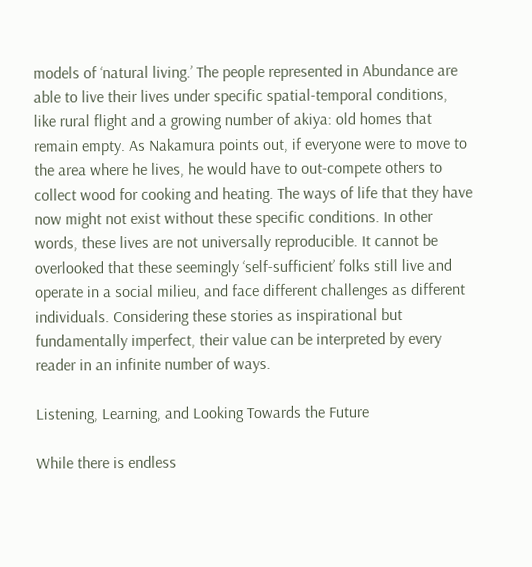models of ‘natural living.’ The people represented in Abundance are able to live their lives under specific spatial-temporal conditions, like rural flight and a growing number of akiya: old homes that remain empty. As Nakamura points out, if everyone were to move to the area where he lives, he would have to out-compete others to collect wood for cooking and heating. The ways of life that they have now might not exist without these specific conditions. In other words, these lives are not universally reproducible. It cannot be overlooked that these seemingly ‘self-sufficient’ folks still live and operate in a social milieu, and face different challenges as different individuals. Considering these stories as inspirational but fundamentally imperfect, their value can be interpreted by every reader in an infinite number of ways.

Listening, Learning, and Looking Towards the Future

While there is endless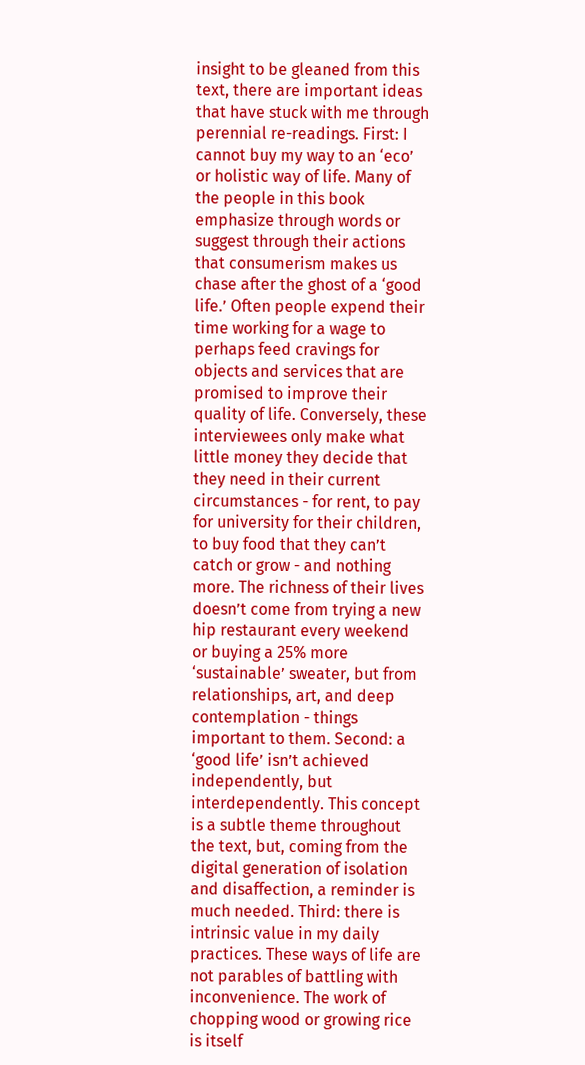insight to be gleaned from this text, there are important ideas that have stuck with me through perennial re-readings. First: I cannot buy my way to an ‘eco’ or holistic way of life. Many of the people in this book emphasize through words or suggest through their actions that consumerism makes us chase after the ghost of a ‘good life.’ Often people expend their time working for a wage to perhaps feed cravings for objects and services that are promised to improve their quality of life. Conversely, these interviewees only make what little money they decide that they need in their current circumstances - for rent, to pay for university for their children, to buy food that they can’t catch or grow - and nothing more. The richness of their lives doesn’t come from trying a new hip restaurant every weekend or buying a 25% more ‘sustainable’ sweater, but from relationships, art, and deep contemplation - things important to them. Second: a ‘good life’ isn’t achieved independently, but interdependently. This concept is a subtle theme throughout the text, but, coming from the digital generation of isolation and disaffection, a reminder is much needed. Third: there is intrinsic value in my daily practices. These ways of life are not parables of battling with inconvenience. The work of chopping wood or growing rice is itself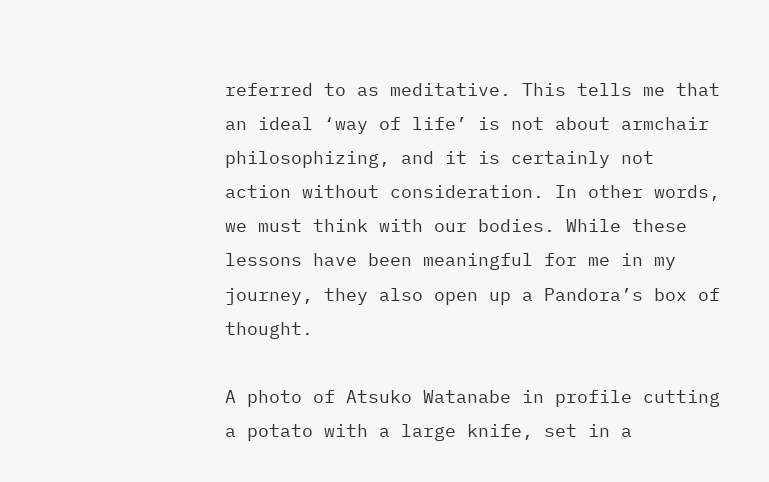referred to as meditative. This tells me that an ideal ‘way of life’ is not about armchair philosophizing, and it is certainly not action without consideration. In other words, we must think with our bodies. While these lessons have been meaningful for me in my journey, they also open up a Pandora’s box of thought.

A photo of Atsuko Watanabe in profile cutting a potato with a large knife, set in a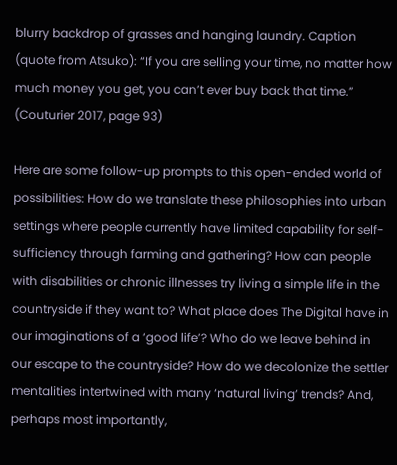blurry backdrop of grasses and hanging laundry. Caption (quote from Atsuko): “If you are selling your time, no matter how much money you get, you can’t ever buy back that time.” (Couturier 2017, page 93)

Here are some follow-up prompts to this open-ended world of possibilities: How do we translate these philosophies into urban settings where people currently have limited capability for self-sufficiency through farming and gathering? How can people with disabilities or chronic illnesses try living a simple life in the countryside if they want to? What place does The Digital have in our imaginations of a ‘good life’? Who do we leave behind in our escape to the countryside? How do we decolonize the settler mentalities intertwined with many ‘natural living’ trends? And, perhaps most importantly,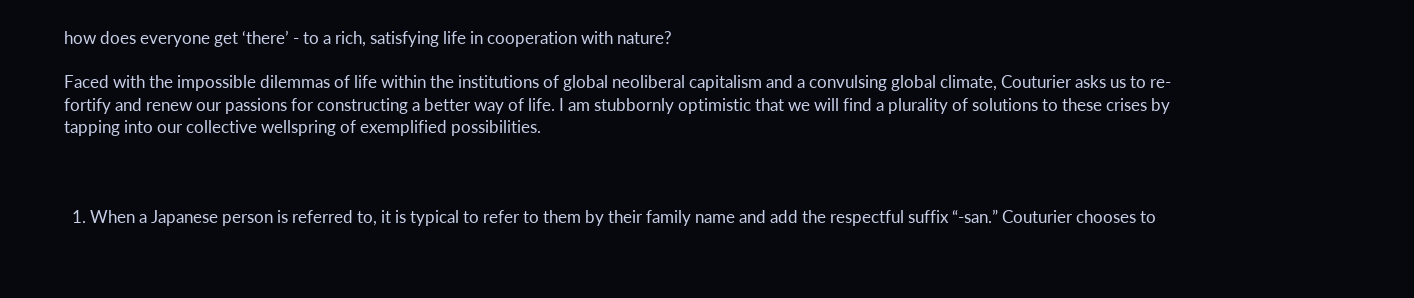how does everyone get ‘there’ - to a rich, satisfying life in cooperation with nature?

Faced with the impossible dilemmas of life within the institutions of global neoliberal capitalism and a convulsing global climate, Couturier asks us to re-fortify and renew our passions for constructing a better way of life. I am stubbornly optimistic that we will find a plurality of solutions to these crises by tapping into our collective wellspring of exemplified possibilities.



  1. When a Japanese person is referred to, it is typical to refer to them by their family name and add the respectful suffix “-san.” Couturier chooses to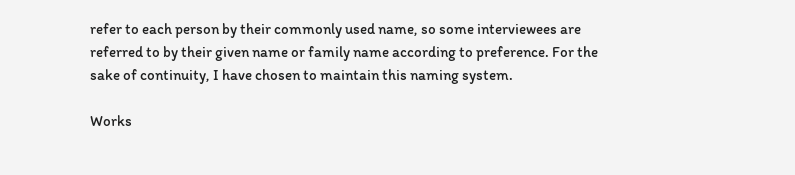refer to each person by their commonly used name, so some interviewees are referred to by their given name or family name according to preference. For the sake of continuity, I have chosen to maintain this naming system.

Works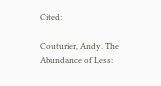Cited:

Couturier, Andy. The Abundance of Less: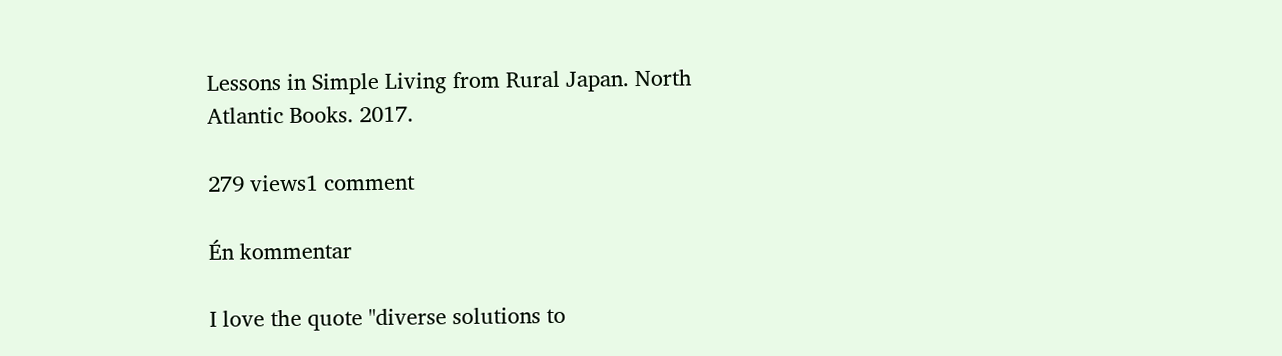Lessons in Simple Living from Rural Japan. North Atlantic Books. 2017.

279 views1 comment

Én kommentar

I love the quote "diverse solutions to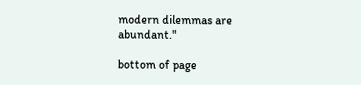modern dilemmas are abundant."

bottom of page